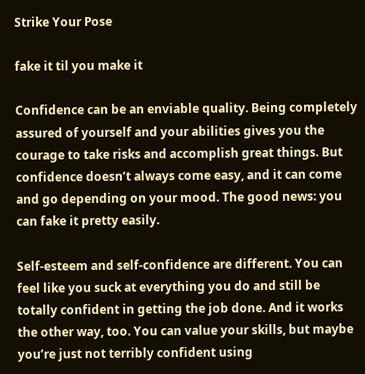Strike Your Pose

fake it til you make it

Confidence can be an enviable quality. Being completely assured of yourself and your abilities gives you the courage to take risks and accomplish great things. But confidence doesn’t always come easy, and it can come and go depending on your mood. The good news: you can fake it pretty easily.

Self-esteem and self-confidence are different. You can feel like you suck at everything you do and still be totally confident in getting the job done. And it works the other way, too. You can value your skills, but maybe you’re just not terribly confident using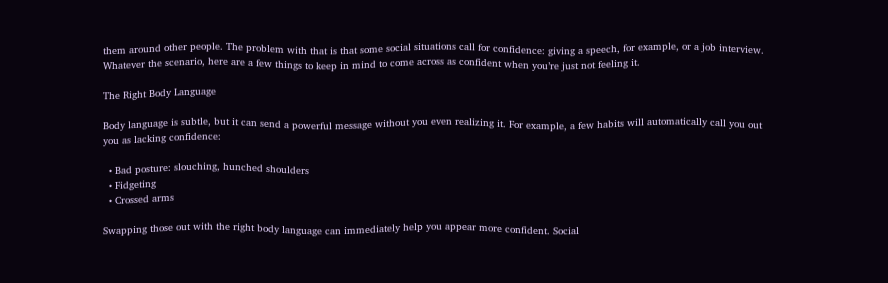them around other people. The problem with that is that some social situations call for confidence: giving a speech, for example, or a job interview. Whatever the scenario, here are a few things to keep in mind to come across as confident when you’re just not feeling it.

The Right Body Language

Body language is subtle, but it can send a powerful message without you even realizing it. For example, a few habits will automatically call you out you as lacking confidence:

  • Bad posture: slouching, hunched shoulders
  • Fidgeting
  • Crossed arms

Swapping those out with the right body language can immediately help you appear more confident. Social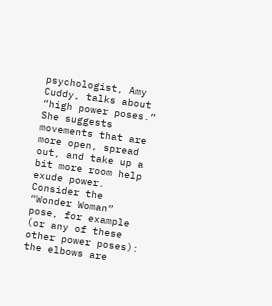psychologist, Amy Cuddy, talks about “high power poses.” She suggests movements that are more open, spread out, and take up a bit more room help exude power. Consider the “Wonder Woman” pose, for example (or any of these other power poses): the elbows are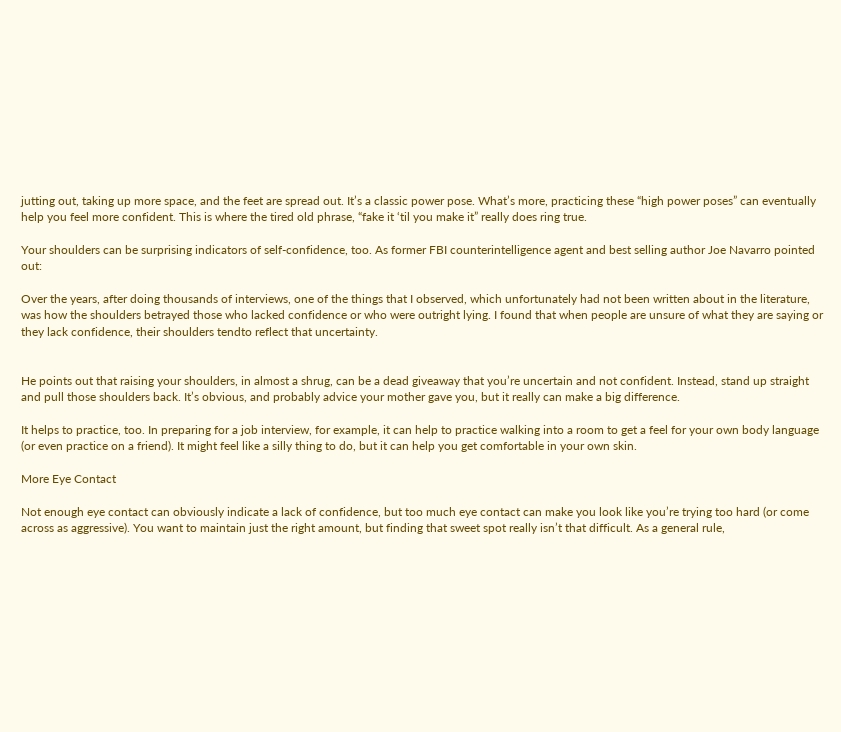jutting out, taking up more space, and the feet are spread out. It’s a classic power pose. What’s more, practicing these “high power poses” can eventually help you feel more confident. This is where the tired old phrase, “fake it ‘til you make it” really does ring true.

Your shoulders can be surprising indicators of self-confidence, too. As former FBI counterintelligence agent and best selling author Joe Navarro pointed out:

Over the years, after doing thousands of interviews, one of the things that I observed, which unfortunately had not been written about in the literature, was how the shoulders betrayed those who lacked confidence or who were outright lying. I found that when people are unsure of what they are saying or they lack confidence, their shoulders tendto reflect that uncertainty.


He points out that raising your shoulders, in almost a shrug, can be a dead giveaway that you’re uncertain and not confident. Instead, stand up straight and pull those shoulders back. It’s obvious, and probably advice your mother gave you, but it really can make a big difference.

It helps to practice, too. In preparing for a job interview, for example, it can help to practice walking into a room to get a feel for your own body language (or even practice on a friend). It might feel like a silly thing to do, but it can help you get comfortable in your own skin.

More Eye Contact

Not enough eye contact can obviously indicate a lack of confidence, but too much eye contact can make you look like you’re trying too hard (or come across as aggressive). You want to maintain just the right amount, but finding that sweet spot really isn’t that difficult. As a general rule,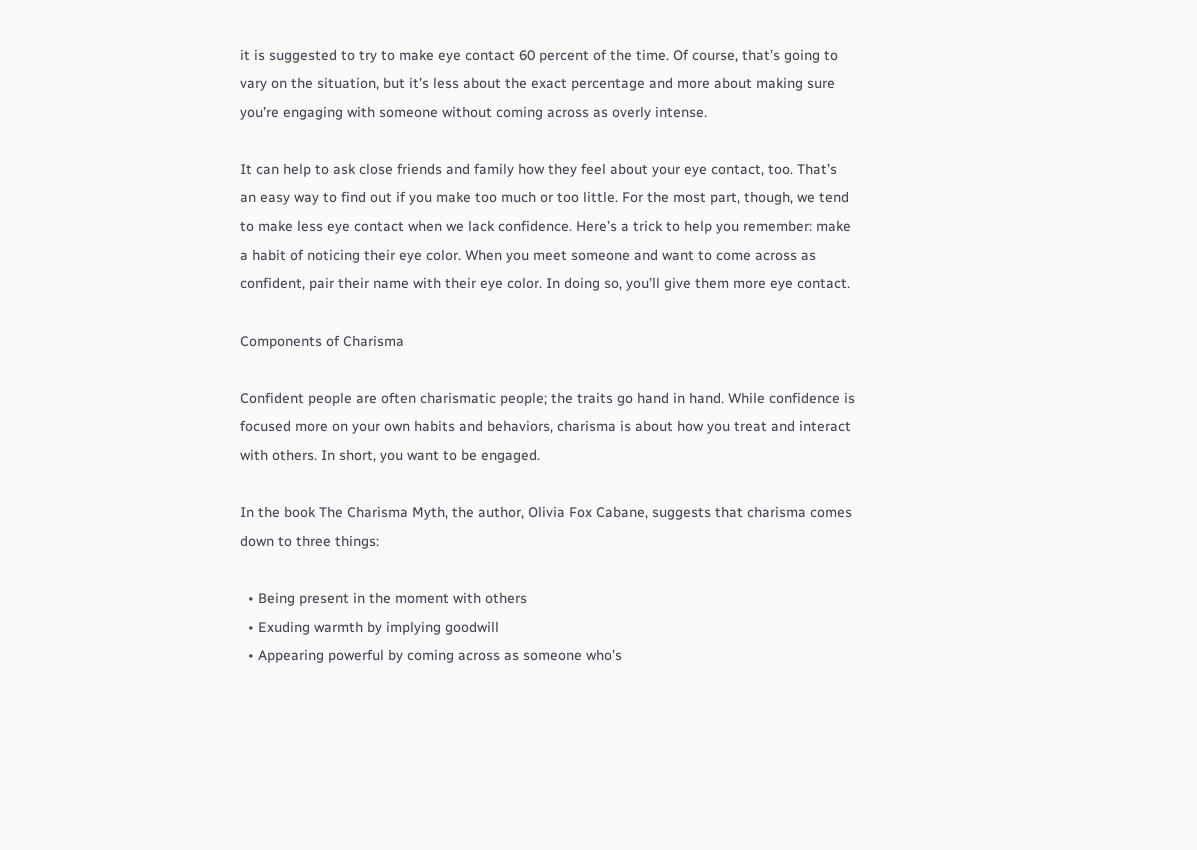it is suggested to try to make eye contact 60 percent of the time. Of course, that’s going to vary on the situation, but it’s less about the exact percentage and more about making sure you’re engaging with someone without coming across as overly intense.

It can help to ask close friends and family how they feel about your eye contact, too. That’s an easy way to find out if you make too much or too little. For the most part, though, we tend to make less eye contact when we lack confidence. Here’s a trick to help you remember: make a habit of noticing their eye color. When you meet someone and want to come across as confident, pair their name with their eye color. In doing so, you’ll give them more eye contact.

Components of Charisma

Confident people are often charismatic people; the traits go hand in hand. While confidence is focused more on your own habits and behaviors, charisma is about how you treat and interact with others. In short, you want to be engaged.

In the book The Charisma Myth, the author, Olivia Fox Cabane, suggests that charisma comes down to three things:

  • Being present in the moment with others
  • Exuding warmth by implying goodwill
  • Appearing powerful by coming across as someone who’s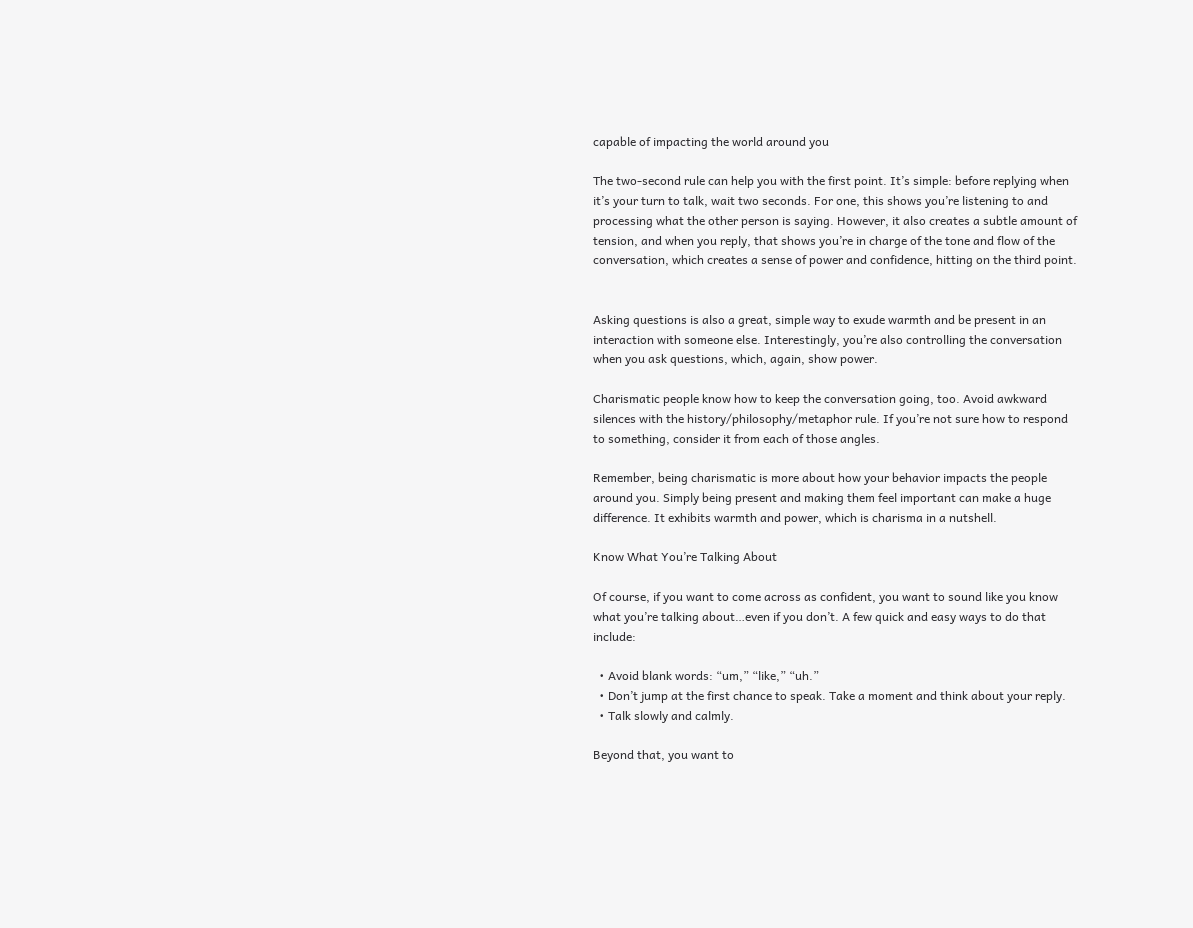capable of impacting the world around you

The two-second rule can help you with the first point. It’s simple: before replying when it’s your turn to talk, wait two seconds. For one, this shows you’re listening to and processing what the other person is saying. However, it also creates a subtle amount of tension, and when you reply, that shows you’re in charge of the tone and flow of the conversation, which creates a sense of power and confidence, hitting on the third point.


Asking questions is also a great, simple way to exude warmth and be present in an interaction with someone else. Interestingly, you’re also controlling the conversation when you ask questions, which, again, show power.

Charismatic people know how to keep the conversation going, too. Avoid awkward silences with the history/philosophy/metaphor rule. If you’re not sure how to respond to something, consider it from each of those angles.

Remember, being charismatic is more about how your behavior impacts the people around you. Simply being present and making them feel important can make a huge difference. It exhibits warmth and power, which is charisma in a nutshell.

Know What You’re Talking About

Of course, if you want to come across as confident, you want to sound like you know what you’re talking about…even if you don’t. A few quick and easy ways to do that include:

  • Avoid blank words: “um,” “like,” “uh.”
  • Don’t jump at the first chance to speak. Take a moment and think about your reply.
  • Talk slowly and calmly.

Beyond that, you want to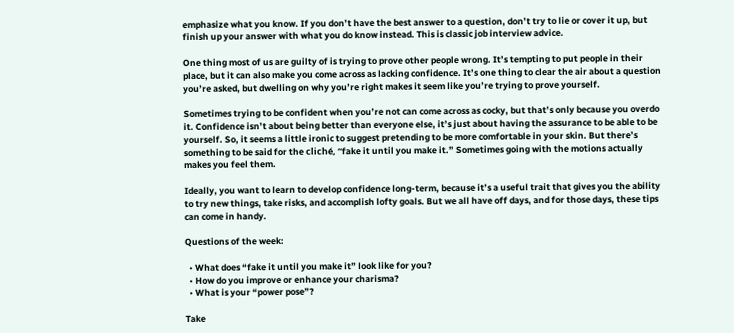emphasize what you know. If you don’t have the best answer to a question, don’t try to lie or cover it up, but finish up your answer with what you do know instead. This is classic job interview advice.

One thing most of us are guilty of is trying to prove other people wrong. It’s tempting to put people in their place, but it can also make you come across as lacking confidence. It’s one thing to clear the air about a question you’re asked, but dwelling on why you’re right makes it seem like you’re trying to prove yourself.

Sometimes trying to be confident when you’re not can come across as cocky, but that’s only because you overdo it. Confidence isn’t about being better than everyone else, it’s just about having the assurance to be able to be yourself. So, it seems a little ironic to suggest pretending to be more comfortable in your skin. But there’s something to be said for the cliché, “fake it until you make it.” Sometimes going with the motions actually makes you feel them.

Ideally, you want to learn to develop confidence long-term, because it’s a useful trait that gives you the ability to try new things, take risks, and accomplish lofty goals. But we all have off days, and for those days, these tips can come in handy.

Questions of the week:

  • What does “fake it until you make it” look like for you?
  • How do you improve or enhance your charisma?
  • What is your “power pose”?

Take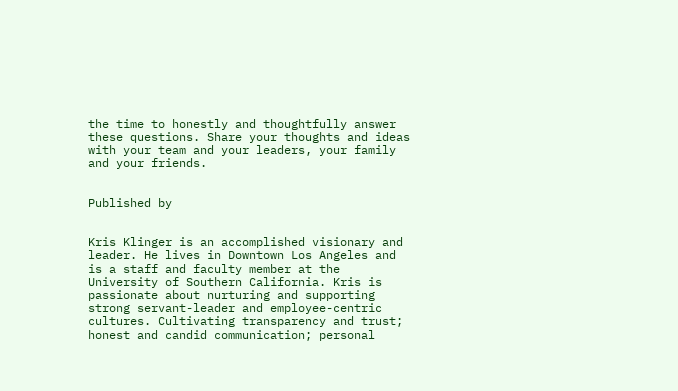the time to honestly and thoughtfully answer these questions. Share your thoughts and ideas with your team and your leaders, your family and your friends.


Published by


Kris Klinger is an accomplished visionary and leader. He lives in Downtown Los Angeles and is a staff and faculty member at the University of Southern California. Kris is passionate about nurturing and supporting strong servant-leader and employee-centric cultures. Cultivating transparency and trust; honest and candid communication; personal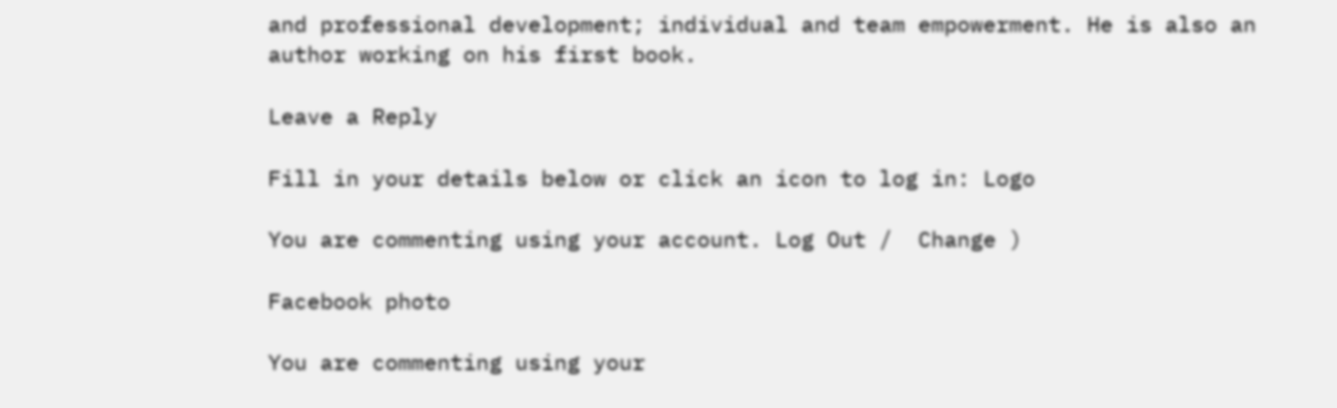and professional development; individual and team empowerment. He is also an author working on his first book.

Leave a Reply

Fill in your details below or click an icon to log in: Logo

You are commenting using your account. Log Out /  Change )

Facebook photo

You are commenting using your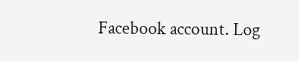Facebook account. Log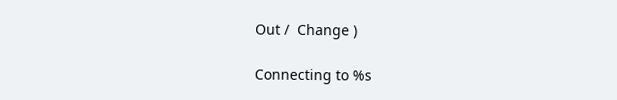Out /  Change )

Connecting to %s